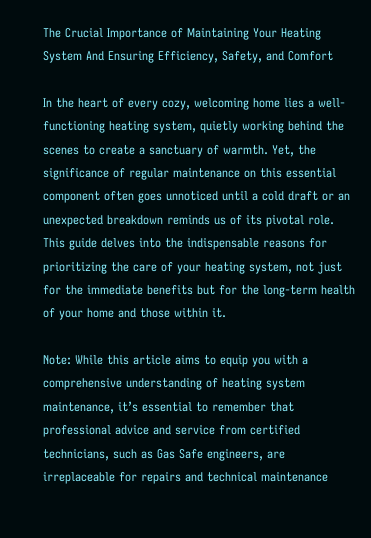The Crucial Importance of Maintaining Your Heating System And Ensuring Efficiency, Safety, and Comfort

In the heart of every cozy, welcoming home lies a well-functioning heating system, quietly working behind the scenes to create a sanctuary of warmth. Yet, the significance of regular maintenance on this essential component often goes unnoticed until a cold draft or an unexpected breakdown reminds us of its pivotal role. This guide delves into the indispensable reasons for prioritizing the care of your heating system, not just for the immediate benefits but for the long-term health of your home and those within it.

Note: While this article aims to equip you with a comprehensive understanding of heating system maintenance, it’s essential to remember that professional advice and service from certified technicians, such as Gas Safe engineers, are irreplaceable for repairs and technical maintenance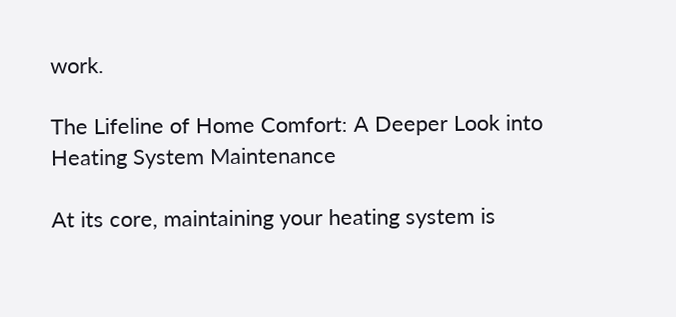work.

The Lifeline of Home Comfort: A Deeper Look into Heating System Maintenance

At its core, maintaining your heating system is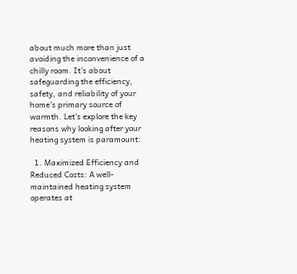about much more than just avoiding the inconvenience of a chilly room. It’s about safeguarding the efficiency, safety, and reliability of your home’s primary source of warmth. Let’s explore the key reasons why looking after your heating system is paramount:

  1. Maximized Efficiency and Reduced Costs: A well-maintained heating system operates at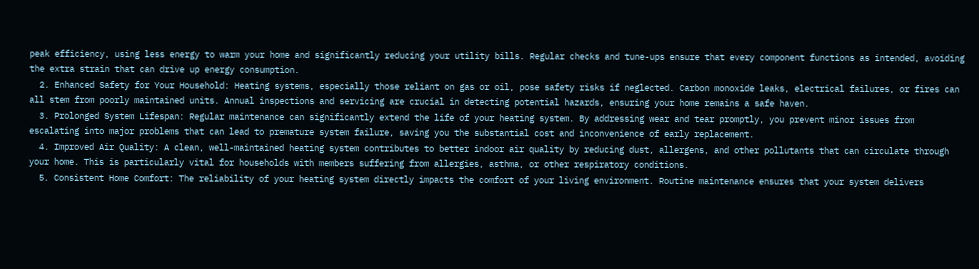peak efficiency, using less energy to warm your home and significantly reducing your utility bills. Regular checks and tune-ups ensure that every component functions as intended, avoiding the extra strain that can drive up energy consumption.
  2. Enhanced Safety for Your Household: Heating systems, especially those reliant on gas or oil, pose safety risks if neglected. Carbon monoxide leaks, electrical failures, or fires can all stem from poorly maintained units. Annual inspections and servicing are crucial in detecting potential hazards, ensuring your home remains a safe haven.
  3. Prolonged System Lifespan: Regular maintenance can significantly extend the life of your heating system. By addressing wear and tear promptly, you prevent minor issues from escalating into major problems that can lead to premature system failure, saving you the substantial cost and inconvenience of early replacement.
  4. Improved Air Quality: A clean, well-maintained heating system contributes to better indoor air quality by reducing dust, allergens, and other pollutants that can circulate through your home. This is particularly vital for households with members suffering from allergies, asthma, or other respiratory conditions.
  5. Consistent Home Comfort: The reliability of your heating system directly impacts the comfort of your living environment. Routine maintenance ensures that your system delivers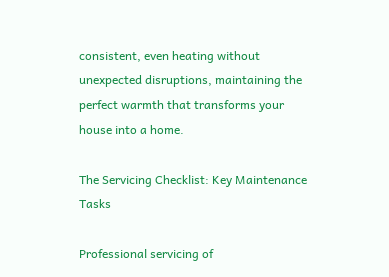consistent, even heating without unexpected disruptions, maintaining the perfect warmth that transforms your house into a home.

The Servicing Checklist: Key Maintenance Tasks

Professional servicing of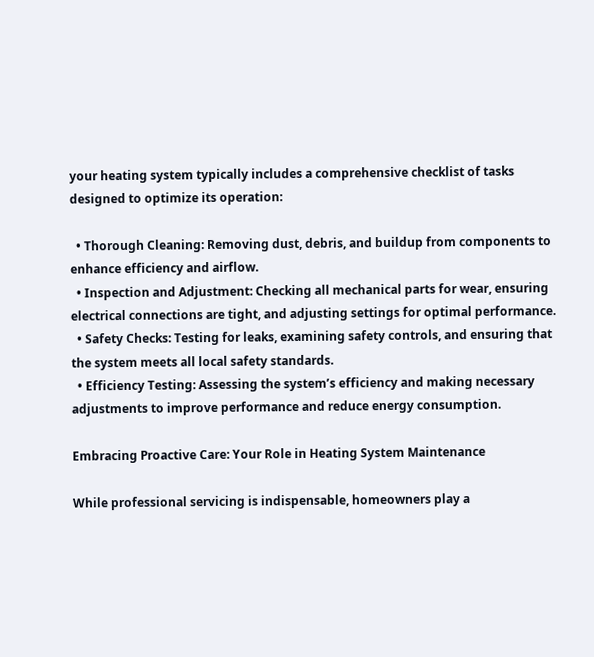your heating system typically includes a comprehensive checklist of tasks designed to optimize its operation:

  • Thorough Cleaning: Removing dust, debris, and buildup from components to enhance efficiency and airflow.
  • Inspection and Adjustment: Checking all mechanical parts for wear, ensuring electrical connections are tight, and adjusting settings for optimal performance.
  • Safety Checks: Testing for leaks, examining safety controls, and ensuring that the system meets all local safety standards.
  • Efficiency Testing: Assessing the system’s efficiency and making necessary adjustments to improve performance and reduce energy consumption.

Embracing Proactive Care: Your Role in Heating System Maintenance

While professional servicing is indispensable, homeowners play a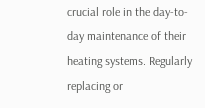crucial role in the day-to-day maintenance of their heating systems. Regularly replacing or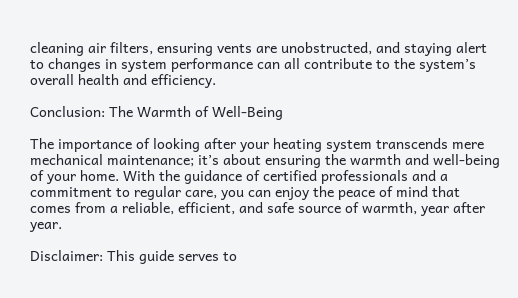cleaning air filters, ensuring vents are unobstructed, and staying alert to changes in system performance can all contribute to the system’s overall health and efficiency.

Conclusion: The Warmth of Well-Being

The importance of looking after your heating system transcends mere mechanical maintenance; it’s about ensuring the warmth and well-being of your home. With the guidance of certified professionals and a commitment to regular care, you can enjoy the peace of mind that comes from a reliable, efficient, and safe source of warmth, year after year.

Disclaimer: This guide serves to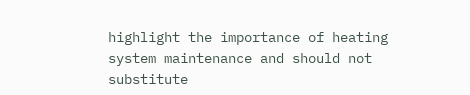highlight the importance of heating system maintenance and should not substitute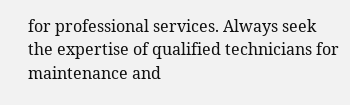for professional services. Always seek the expertise of qualified technicians for maintenance and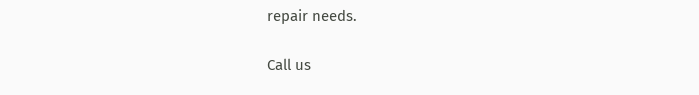repair needs.

Call us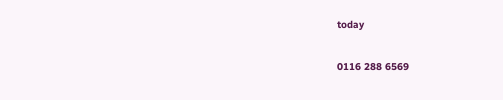today

0116 288 6569